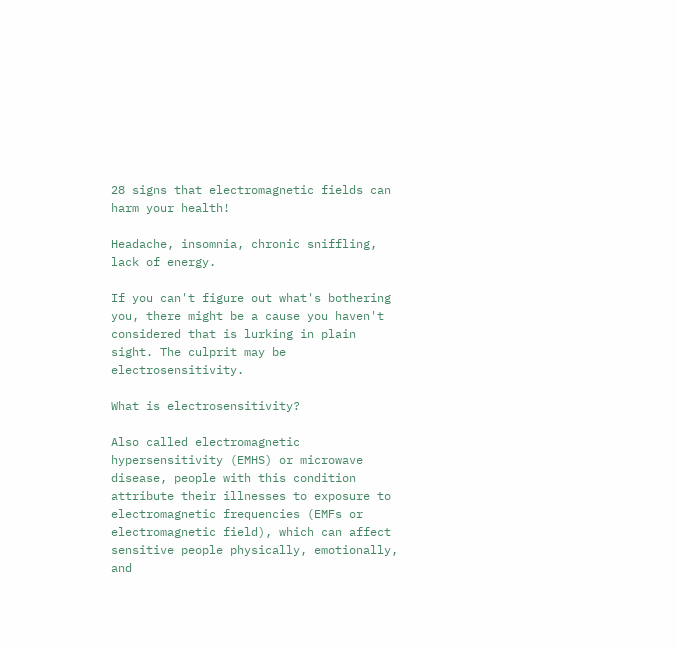28 signs that electromagnetic fields can harm your health!

Headache, insomnia, chronic sniffling, lack of energy.

If you can't figure out what's bothering you, there might be a cause you haven't considered that is lurking in plain sight. The culprit may be electrosensitivity.

What is electrosensitivity?

Also called electromagnetic hypersensitivity (EMHS) or microwave disease, people with this condition attribute their illnesses to exposure to electromagnetic frequencies (EMFs or electromagnetic field), which can affect sensitive people physically, emotionally, and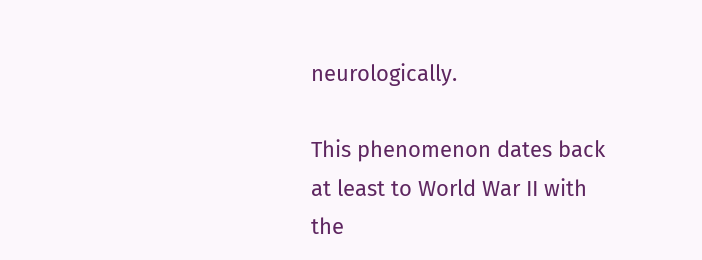neurologically.

This phenomenon dates back at least to World War II with the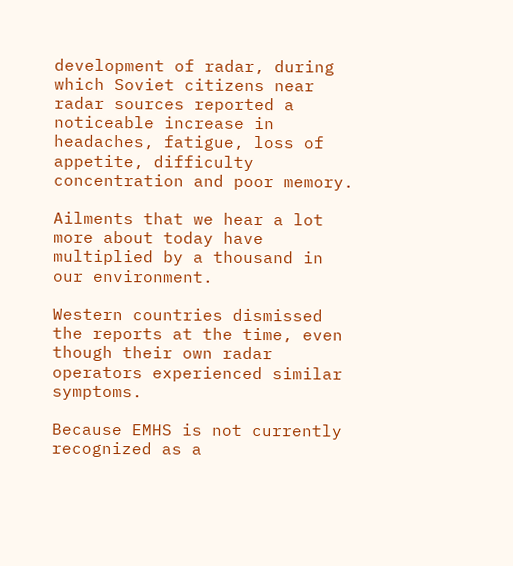development of radar, during which Soviet citizens near radar sources reported a noticeable increase in headaches, fatigue, loss of appetite, difficulty concentration and poor memory.

Ailments that we hear a lot more about today have multiplied by a thousand in our environment.

Western countries dismissed the reports at the time, even though their own radar operators experienced similar symptoms.

Because EMHS is not currently recognized as a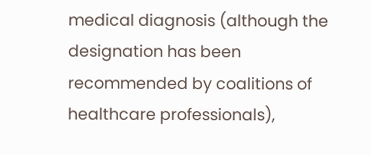medical diagnosis (although the designation has been recommended by coalitions of healthcare professionals),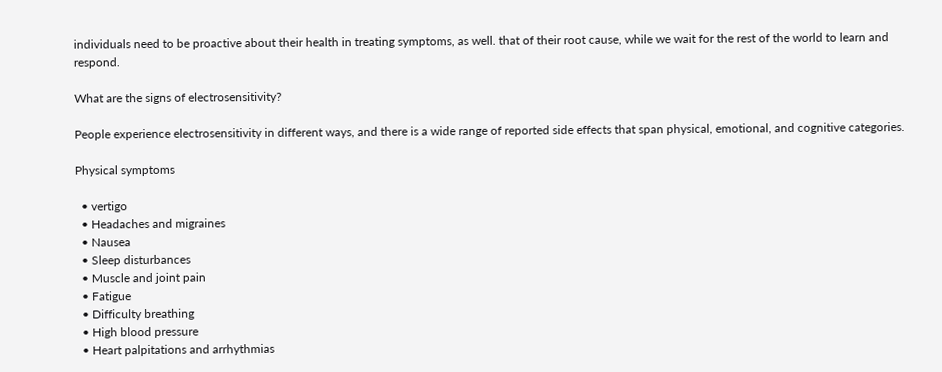individuals need to be proactive about their health in treating symptoms, as well. that of their root cause, while we wait for the rest of the world to learn and respond.

What are the signs of electrosensitivity?

People experience electrosensitivity in different ways, and there is a wide range of reported side effects that span physical, emotional, and cognitive categories.

Physical symptoms

  • vertigo
  • Headaches and migraines
  • Nausea
  • Sleep disturbances
  • Muscle and joint pain
  • Fatigue
  • Difficulty breathing
  • High blood pressure
  • Heart palpitations and arrhythmias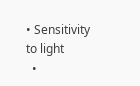• Sensitivity to light
  •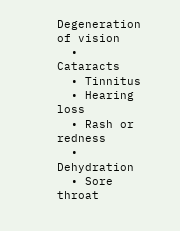Degeneration of vision
  • Cataracts
  • Tinnitus
  • Hearing loss
  • Rash or redness
  • Dehydration
  • Sore throat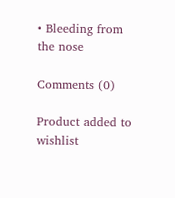• Bleeding from the nose

Comments (0)

Product added to wishlist